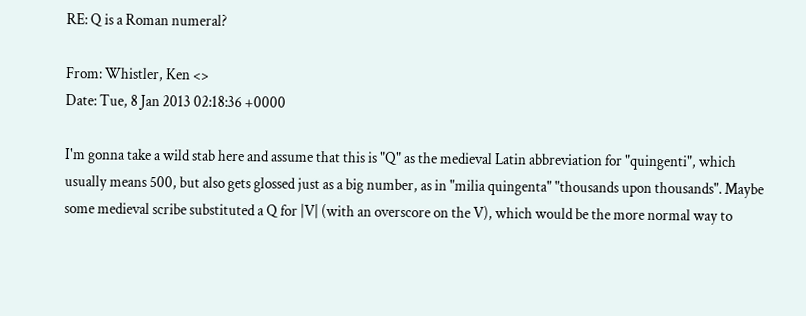RE: Q is a Roman numeral?

From: Whistler, Ken <>
Date: Tue, 8 Jan 2013 02:18:36 +0000

I'm gonna take a wild stab here and assume that this is "Q" as the medieval Latin abbreviation for "quingenti", which usually means 500, but also gets glossed just as a big number, as in "milia quingenta" "thousands upon thousands". Maybe some medieval scribe substituted a Q for |V| (with an overscore on the V), which would be the more normal way to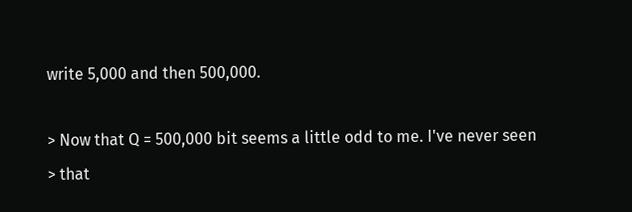write 5,000 and then 500,000.

> Now that Q = 500,000 bit seems a little odd to me. I've never seen
> that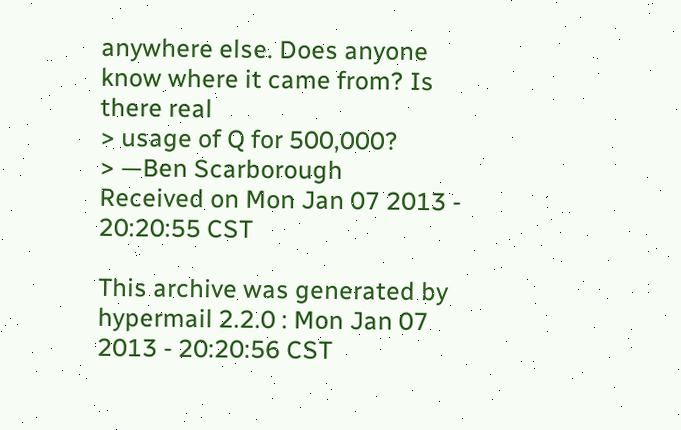anywhere else. Does anyone know where it came from? Is there real
> usage of Q for 500,000?
> —Ben Scarborough
Received on Mon Jan 07 2013 - 20:20:55 CST

This archive was generated by hypermail 2.2.0 : Mon Jan 07 2013 - 20:20:56 CST